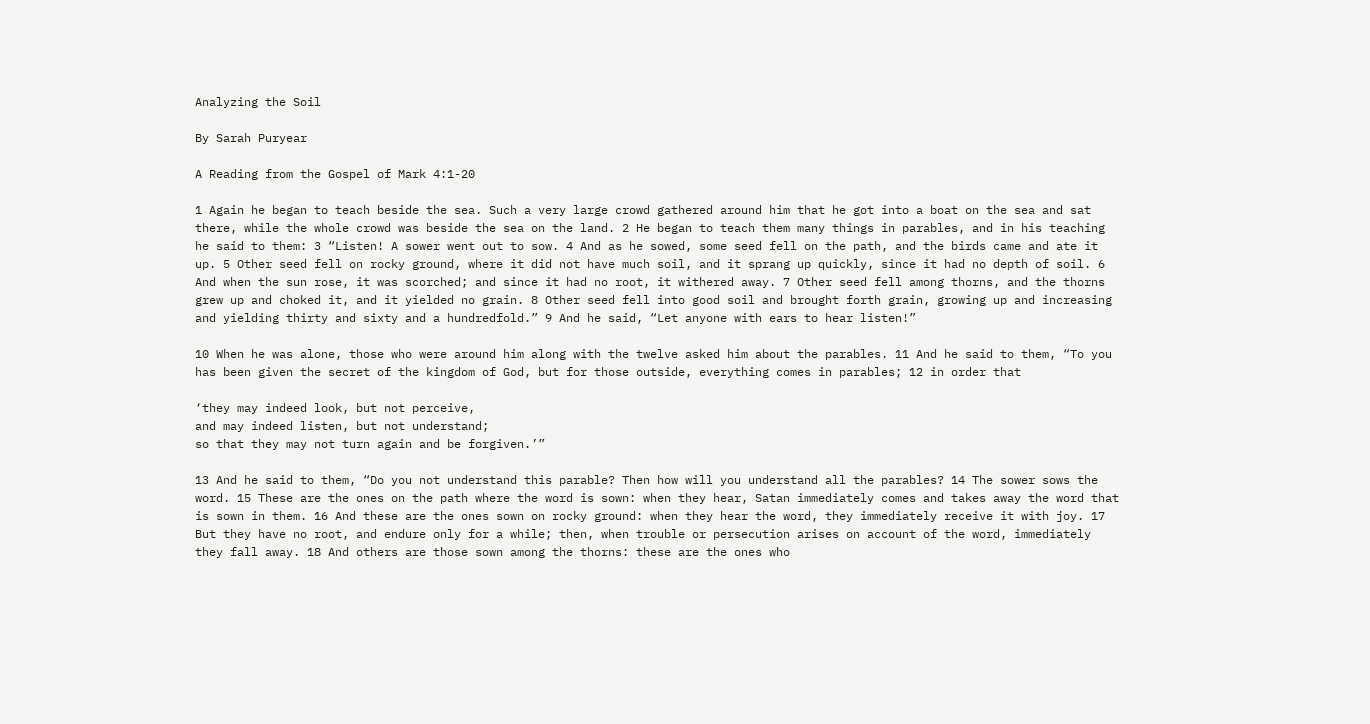Analyzing the Soil

By Sarah Puryear

A Reading from the Gospel of Mark 4:1-20

1 Again he began to teach beside the sea. Such a very large crowd gathered around him that he got into a boat on the sea and sat there, while the whole crowd was beside the sea on the land. 2 He began to teach them many things in parables, and in his teaching he said to them: 3 “Listen! A sower went out to sow. 4 And as he sowed, some seed fell on the path, and the birds came and ate it up. 5 Other seed fell on rocky ground, where it did not have much soil, and it sprang up quickly, since it had no depth of soil. 6 And when the sun rose, it was scorched; and since it had no root, it withered away. 7 Other seed fell among thorns, and the thorns grew up and choked it, and it yielded no grain. 8 Other seed fell into good soil and brought forth grain, growing up and increasing and yielding thirty and sixty and a hundredfold.” 9 And he said, “Let anyone with ears to hear listen!”

10 When he was alone, those who were around him along with the twelve asked him about the parables. 11 And he said to them, “To you has been given the secret of the kingdom of God, but for those outside, everything comes in parables; 12 in order that

‘they may indeed look, but not perceive,
and may indeed listen, but not understand;
so that they may not turn again and be forgiven.’”

13 And he said to them, “Do you not understand this parable? Then how will you understand all the parables? 14 The sower sows the word. 15 These are the ones on the path where the word is sown: when they hear, Satan immediately comes and takes away the word that is sown in them. 16 And these are the ones sown on rocky ground: when they hear the word, they immediately receive it with joy. 17 But they have no root, and endure only for a while; then, when trouble or persecution arises on account of the word, immediately they fall away. 18 And others are those sown among the thorns: these are the ones who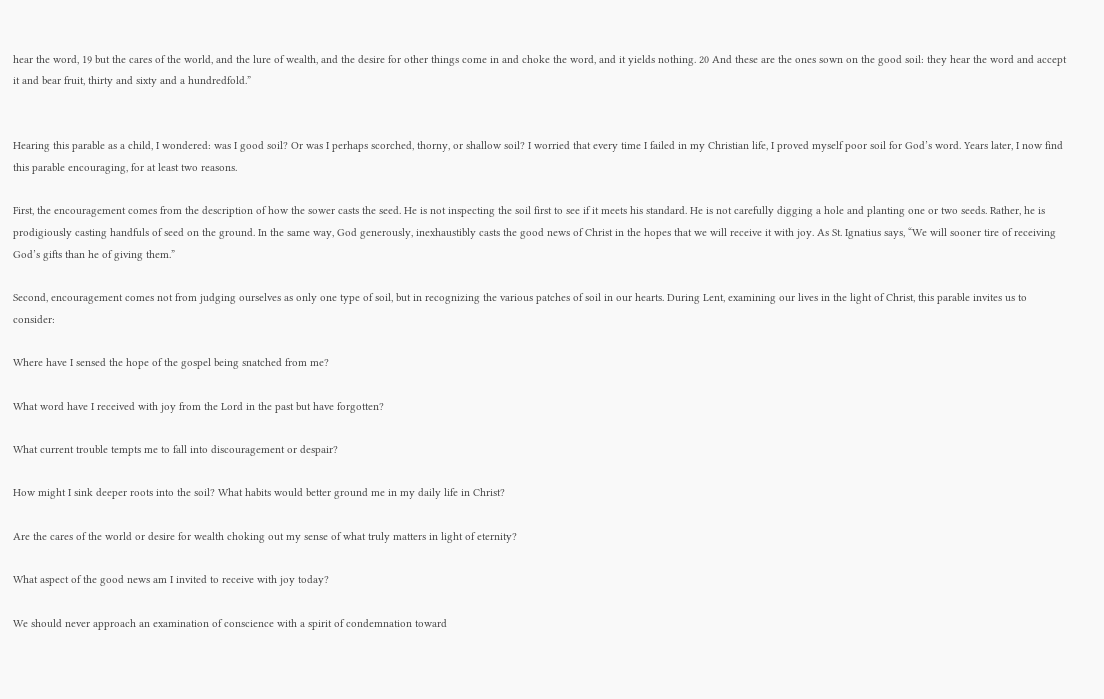hear the word, 19 but the cares of the world, and the lure of wealth, and the desire for other things come in and choke the word, and it yields nothing. 20 And these are the ones sown on the good soil: they hear the word and accept it and bear fruit, thirty and sixty and a hundredfold.”


Hearing this parable as a child, I wondered: was I good soil? Or was I perhaps scorched, thorny, or shallow soil? I worried that every time I failed in my Christian life, I proved myself poor soil for God’s word. Years later, I now find this parable encouraging, for at least two reasons.

First, the encouragement comes from the description of how the sower casts the seed. He is not inspecting the soil first to see if it meets his standard. He is not carefully digging a hole and planting one or two seeds. Rather, he is prodigiously casting handfuls of seed on the ground. In the same way, God generously, inexhaustibly casts the good news of Christ in the hopes that we will receive it with joy. As St. Ignatius says, “We will sooner tire of receiving God’s gifts than he of giving them.”

Second, encouragement comes not from judging ourselves as only one type of soil, but in recognizing the various patches of soil in our hearts. During Lent, examining our lives in the light of Christ, this parable invites us to consider:

Where have I sensed the hope of the gospel being snatched from me?

What word have I received with joy from the Lord in the past but have forgotten?

What current trouble tempts me to fall into discouragement or despair?

How might I sink deeper roots into the soil? What habits would better ground me in my daily life in Christ?

Are the cares of the world or desire for wealth choking out my sense of what truly matters in light of eternity?

What aspect of the good news am I invited to receive with joy today?

We should never approach an examination of conscience with a spirit of condemnation toward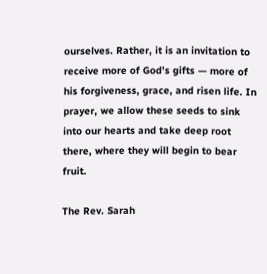ourselves. Rather, it is an invitation to receive more of God’s gifts — more of his forgiveness, grace, and risen life. In prayer, we allow these seeds to sink into our hearts and take deep root there, where they will begin to bear fruit.

The Rev. Sarah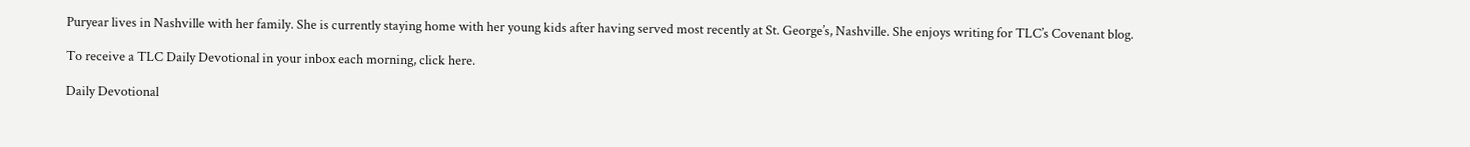Puryear lives in Nashville with her family. She is currently staying home with her young kids after having served most recently at St. George’s, Nashville. She enjoys writing for TLC’s Covenant blog.

To receive a TLC Daily Devotional in your inbox each morning, click here.

Daily Devotional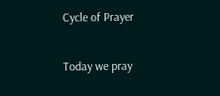Cycle of Prayer

Today we pray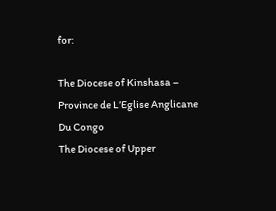for:

The Diocese of Kinshasa – Province de L’Eglise Anglicane Du Congo
The Diocese of Upper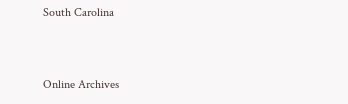South Carolina


Online Archives